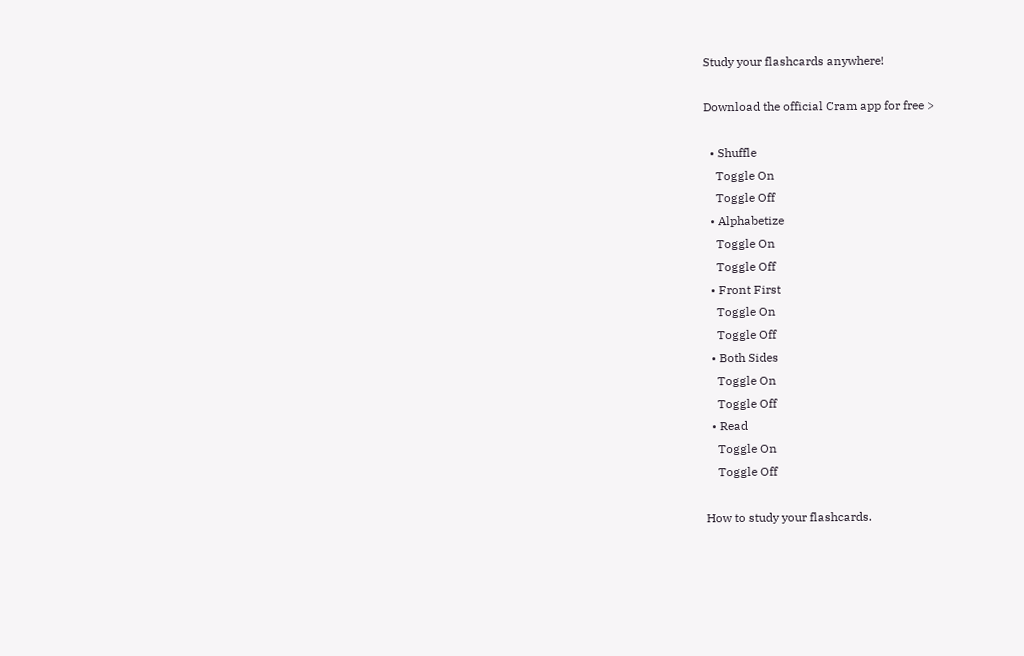Study your flashcards anywhere!

Download the official Cram app for free >

  • Shuffle
    Toggle On
    Toggle Off
  • Alphabetize
    Toggle On
    Toggle Off
  • Front First
    Toggle On
    Toggle Off
  • Both Sides
    Toggle On
    Toggle Off
  • Read
    Toggle On
    Toggle Off

How to study your flashcards.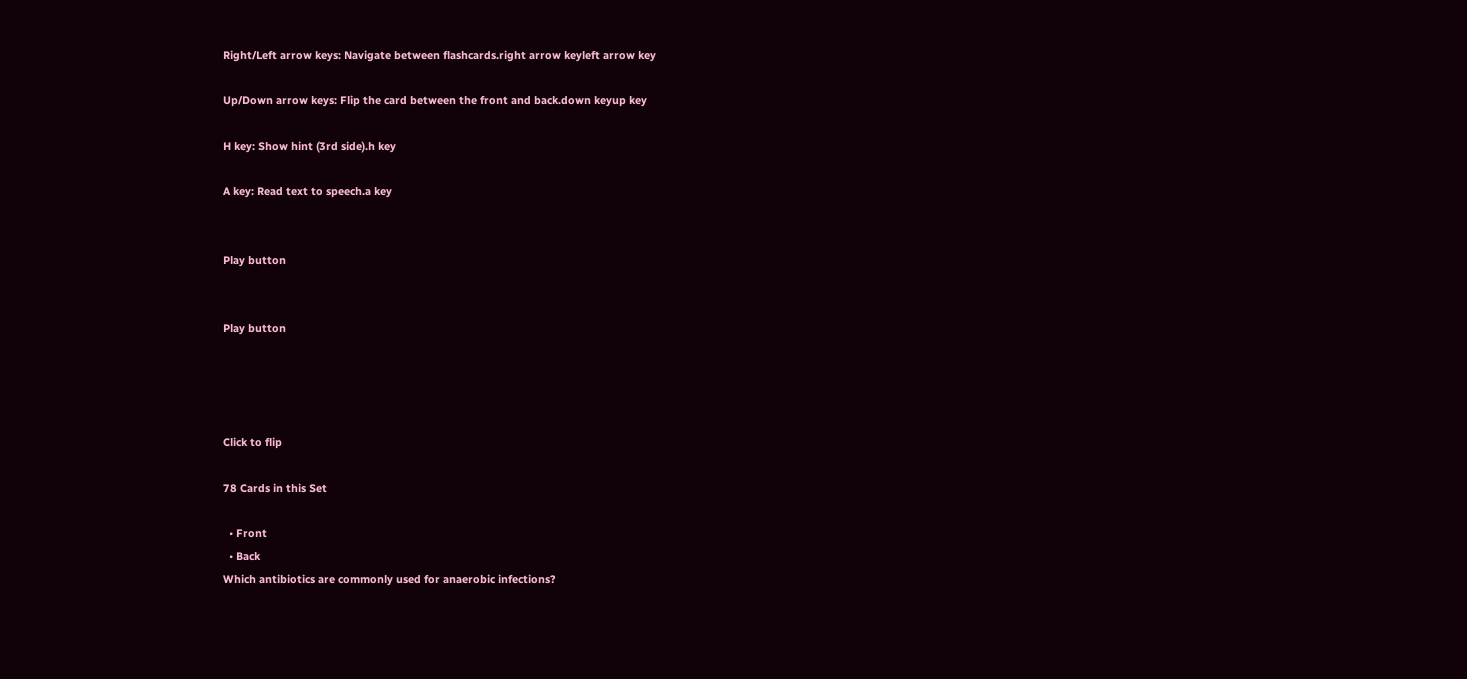Right/Left arrow keys: Navigate between flashcards.right arrow keyleft arrow key

Up/Down arrow keys: Flip the card between the front and back.down keyup key

H key: Show hint (3rd side).h key

A key: Read text to speech.a key


Play button


Play button




Click to flip

78 Cards in this Set

  • Front
  • Back
Which antibiotics are commonly used for anaerobic infections?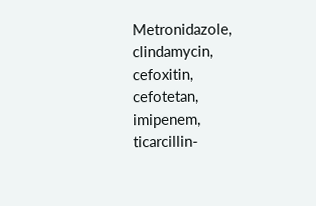Metronidazole, clindamycin, cefoxitin, cefotetan, imipenem, ticarcillin-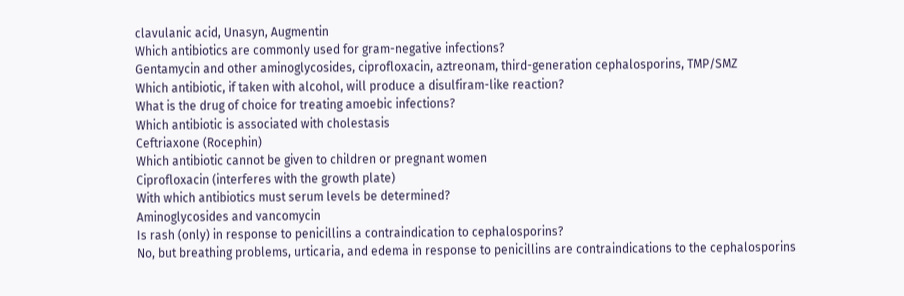clavulanic acid, Unasyn, Augmentin
Which antibiotics are commonly used for gram-negative infections?
Gentamycin and other aminoglycosides, ciprofloxacin, aztreonam, third-generation cephalosporins, TMP/SMZ
Which antibiotic, if taken with alcohol, will produce a disulfiram-like reaction?
What is the drug of choice for treating amoebic infections?
Which antibiotic is associated with cholestasis
Ceftriaxone (Rocephin)
Which antibiotic cannot be given to children or pregnant women
Ciprofloxacin (interferes with the growth plate)
With which antibiotics must serum levels be determined?
Aminoglycosides and vancomycin
Is rash (only) in response to penicillins a contraindication to cephalosporins?
No, but breathing problems, urticaria, and edema in response to penicillins are contraindications to the cephalosporins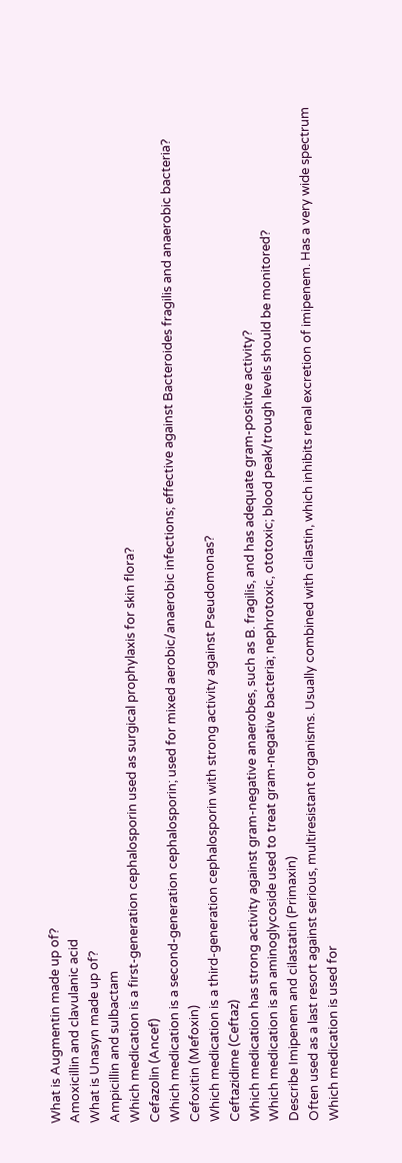What is Augmentin made up of?
Amoxicillin and clavulanic acid
What is Unasyn made up of?
Ampicillin and sulbactam
Which medication is a first-generation cephalosporin used as surgical prophylaxis for skin flora?
Cefazolin (Ancef)
Which medication is a second-generation cephalosporin; used for mixed aerobic/anaerobic infections; effective against Bacteroides fragilis and anaerobic bacteria?
Cefoxitin (Mefoxin)
Which medication is a third-generation cephalosporin with strong activity against Pseudomonas?
Ceftazidime (Ceftaz)
Which medication has strong activity against gram-negative anaerobes, such as B. fragilis, and has adequate gram-positive activity?
Which medication is an aminoglycoside used to treat gram-negative bacteria; nephrotoxic, ototoxic; blood peak/trough levels should be monitored?
Describe Imipenem and cilastatin (Primaxin)
Often used as a last resort against serious, multiresistant organisms. Usually combined with cilastin, which inhibits renal excretion of imipenem. Has a very wide spectrum
Which medication is used for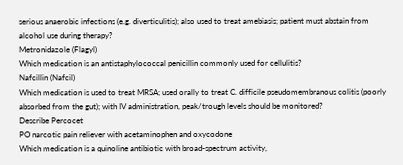serious anaerobic infections (e.g. diverticulitis); also used to treat amebiasis; patient must abstain from alcohol use during therapy?
Metronidazole (Flagyl)
Which medication is an antistaphylococcal penicillin commonly used for cellulitis?
Nafcillin (Nafcil)
Which medication is used to treat MRSA; used orally to treat C. difficile pseudomembranous colitis (poorly absorbed from the gut); with IV administration, peak/trough levels should be monitored?
Describe Percocet
PO narcotic pain reliever with acetaminophen and oxycodone
Which medication is a quinoline antibiotic with broad-spectrum activity,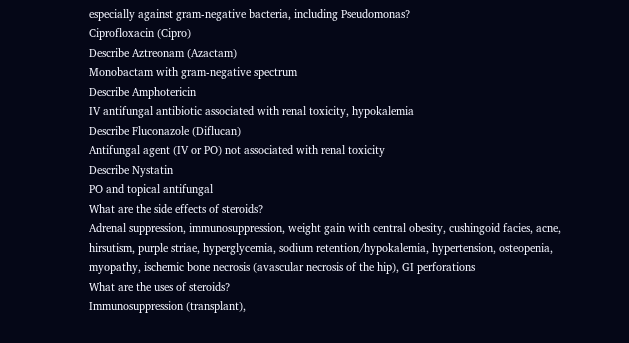especially against gram-negative bacteria, including Pseudomonas?
Ciprofloxacin (Cipro)
Describe Aztreonam (Azactam)
Monobactam with gram-negative spectrum
Describe Amphotericin
IV antifungal antibiotic associated with renal toxicity, hypokalemia
Describe Fluconazole (Diflucan)
Antifungal agent (IV or PO) not associated with renal toxicity
Describe Nystatin
PO and topical antifungal
What are the side effects of steroids?
Adrenal suppression, immunosuppression, weight gain with central obesity, cushingoid facies, acne, hirsutism, purple striae, hyperglycemia, sodium retention/hypokalemia, hypertension, osteopenia, myopathy, ischemic bone necrosis (avascular necrosis of the hip), GI perforations
What are the uses of steroids?
Immunosuppression (transplant),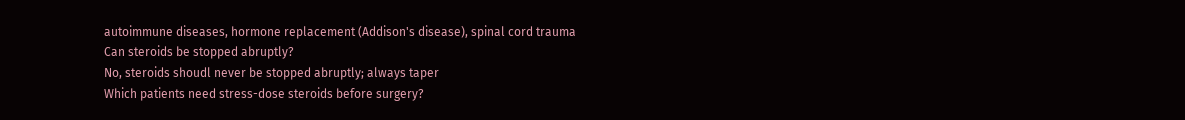autoimmune diseases, hormone replacement (Addison's disease), spinal cord trauma
Can steroids be stopped abruptly?
No, steroids shoudl never be stopped abruptly; always taper
Which patients need stress-dose steroids before surgery?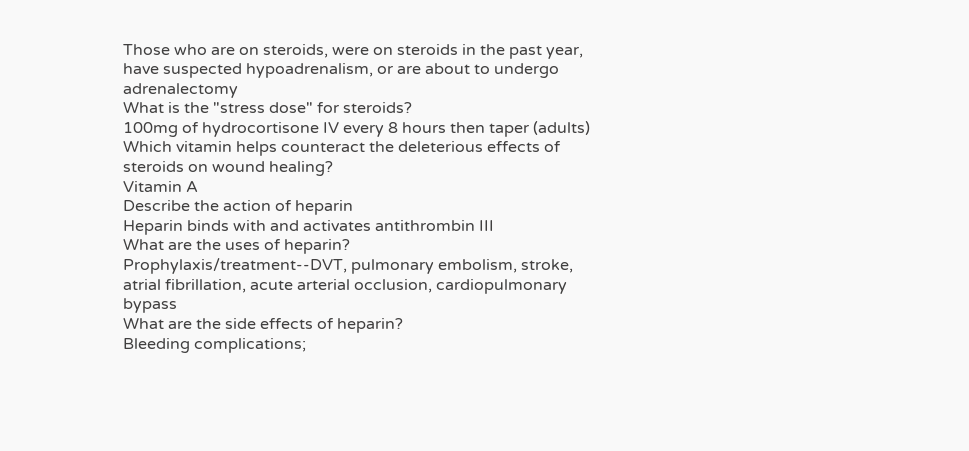Those who are on steroids, were on steroids in the past year, have suspected hypoadrenalism, or are about to undergo adrenalectomy
What is the "stress dose" for steroids?
100mg of hydrocortisone IV every 8 hours then taper (adults)
Which vitamin helps counteract the deleterious effects of steroids on wound healing?
Vitamin A
Describe the action of heparin
Heparin binds with and activates antithrombin III
What are the uses of heparin?
Prophylaxis/treatment--DVT, pulmonary embolism, stroke, atrial fibrillation, acute arterial occlusion, cardiopulmonary bypass
What are the side effects of heparin?
Bleeding complications;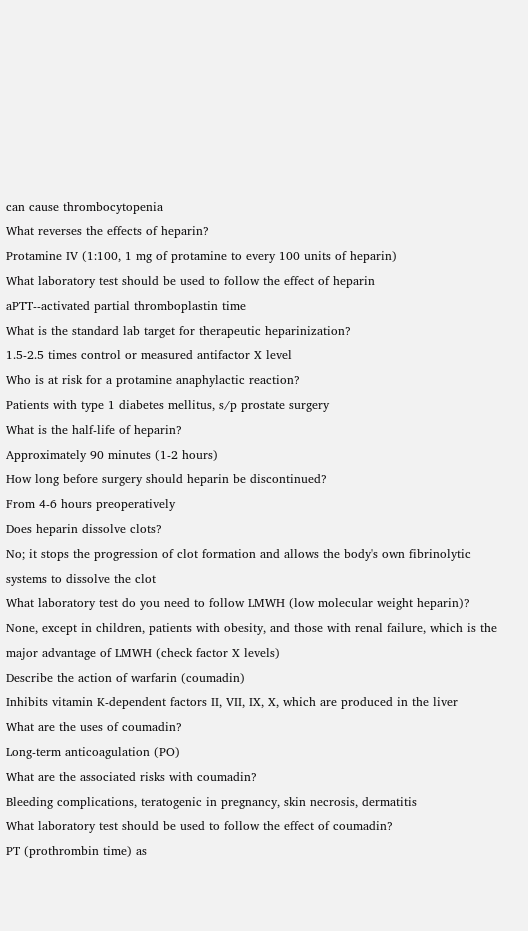can cause thrombocytopenia
What reverses the effects of heparin?
Protamine IV (1:100, 1 mg of protamine to every 100 units of heparin)
What laboratory test should be used to follow the effect of heparin
aPTT--activated partial thromboplastin time
What is the standard lab target for therapeutic heparinization?
1.5-2.5 times control or measured antifactor X level
Who is at risk for a protamine anaphylactic reaction?
Patients with type 1 diabetes mellitus, s/p prostate surgery
What is the half-life of heparin?
Approximately 90 minutes (1-2 hours)
How long before surgery should heparin be discontinued?
From 4-6 hours preoperatively
Does heparin dissolve clots?
No; it stops the progression of clot formation and allows the body's own fibrinolytic systems to dissolve the clot
What laboratory test do you need to follow LMWH (low molecular weight heparin)?
None, except in children, patients with obesity, and those with renal failure, which is the major advantage of LMWH (check factor X levels)
Describe the action of warfarin (coumadin)
Inhibits vitamin K-dependent factors II, VII, IX, X, which are produced in the liver
What are the uses of coumadin?
Long-term anticoagulation (PO)
What are the associated risks with coumadin?
Bleeding complications, teratogenic in pregnancy, skin necrosis, dermatitis
What laboratory test should be used to follow the effect of coumadin?
PT (prothrombin time) as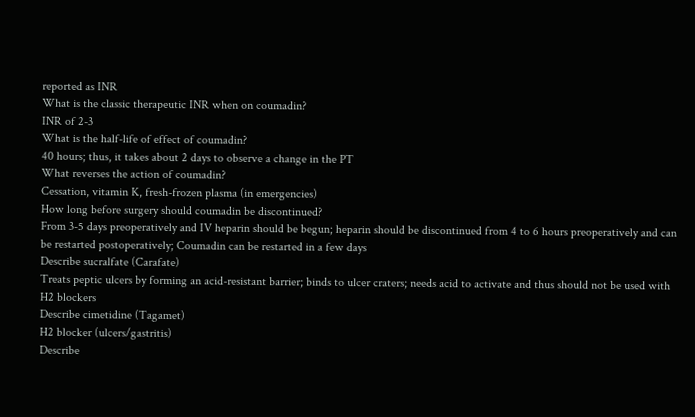reported as INR
What is the classic therapeutic INR when on coumadin?
INR of 2-3
What is the half-life of effect of coumadin?
40 hours; thus, it takes about 2 days to observe a change in the PT
What reverses the action of coumadin?
Cessation, vitamin K, fresh-frozen plasma (in emergencies)
How long before surgery should coumadin be discontinued?
From 3-5 days preoperatively and IV heparin should be begun; heparin should be discontinued from 4 to 6 hours preoperatively and can be restarted postoperatively; Coumadin can be restarted in a few days
Describe sucralfate (Carafate)
Treats peptic ulcers by forming an acid-resistant barrier; binds to ulcer craters; needs acid to activate and thus should not be used with H2 blockers
Describe cimetidine (Tagamet)
H2 blocker (ulcers/gastritis)
Describe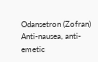Odansetron (Zofran)
Anti-nausea, anti-emetic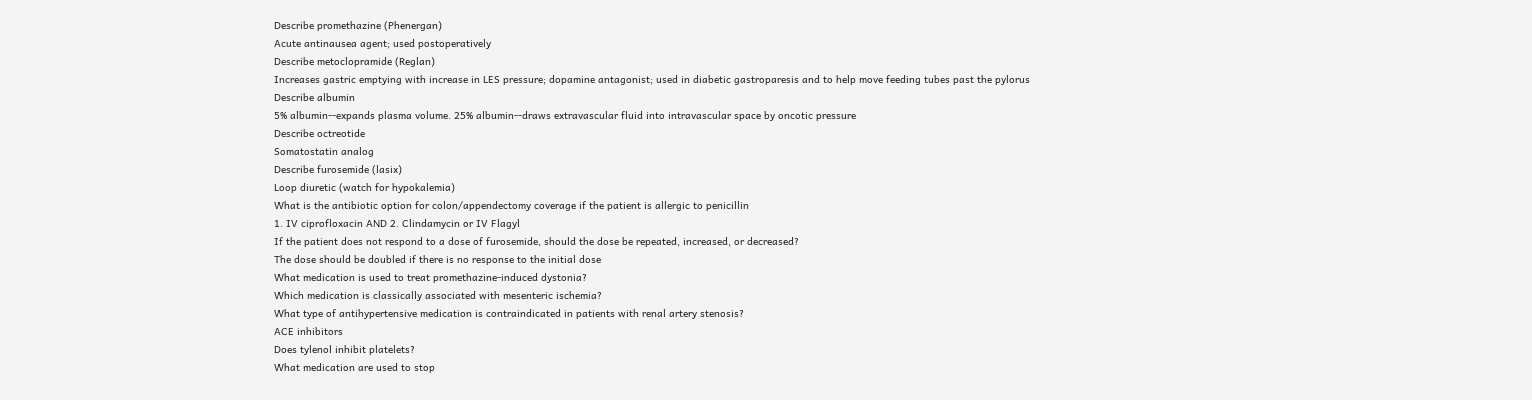Describe promethazine (Phenergan)
Acute antinausea agent; used postoperatively
Describe metoclopramide (Reglan)
Increases gastric emptying with increase in LES pressure; dopamine antagonist; used in diabetic gastroparesis and to help move feeding tubes past the pylorus
Describe albumin
5% albumin--expands plasma volume. 25% albumin--draws extravascular fluid into intravascular space by oncotic pressure
Describe octreotide
Somatostatin analog
Describe furosemide (lasix)
Loop diuretic (watch for hypokalemia)
What is the antibiotic option for colon/appendectomy coverage if the patient is allergic to penicillin
1. IV ciprofloxacin AND 2. Clindamycin or IV Flagyl
If the patient does not respond to a dose of furosemide, should the dose be repeated, increased, or decreased?
The dose should be doubled if there is no response to the initial dose
What medication is used to treat promethazine-induced dystonia?
Which medication is classically associated with mesenteric ischemia?
What type of antihypertensive medication is contraindicated in patients with renal artery stenosis?
ACE inhibitors
Does tylenol inhibit platelets?
What medication are used to stop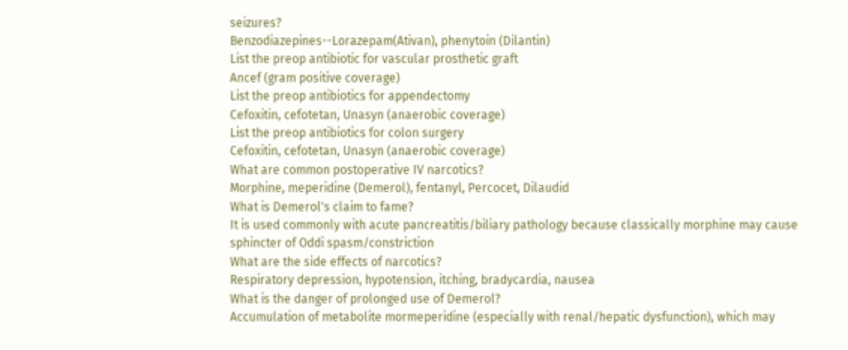seizures?
Benzodiazepines--Lorazepam(Ativan), phenytoin (Dilantin)
List the preop antibiotic for vascular prosthetic graft
Ancef (gram positive coverage)
List the preop antibiotics for appendectomy
Cefoxitin, cefotetan, Unasyn (anaerobic coverage)
List the preop antibiotics for colon surgery
Cefoxitin, cefotetan, Unasyn (anaerobic coverage)
What are common postoperative IV narcotics?
Morphine, meperidine (Demerol), fentanyl, Percocet, Dilaudid
What is Demerol's claim to fame?
It is used commonly with acute pancreatitis/biliary pathology because classically morphine may cause sphincter of Oddi spasm/constriction
What are the side effects of narcotics?
Respiratory depression, hypotension, itching, bradycardia, nausea
What is the danger of prolonged use of Demerol?
Accumulation of metabolite mormeperidine (especially with renal/hepatic dysfunction), which may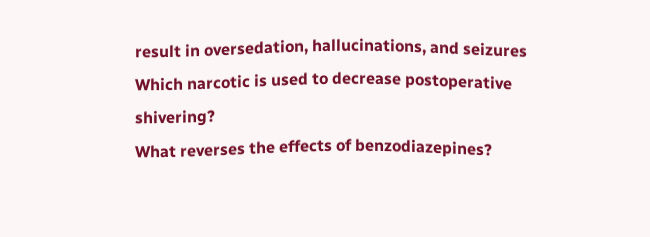result in oversedation, hallucinations, and seizures
Which narcotic is used to decrease postoperative shivering?
What reverses the effects of benzodiazepines?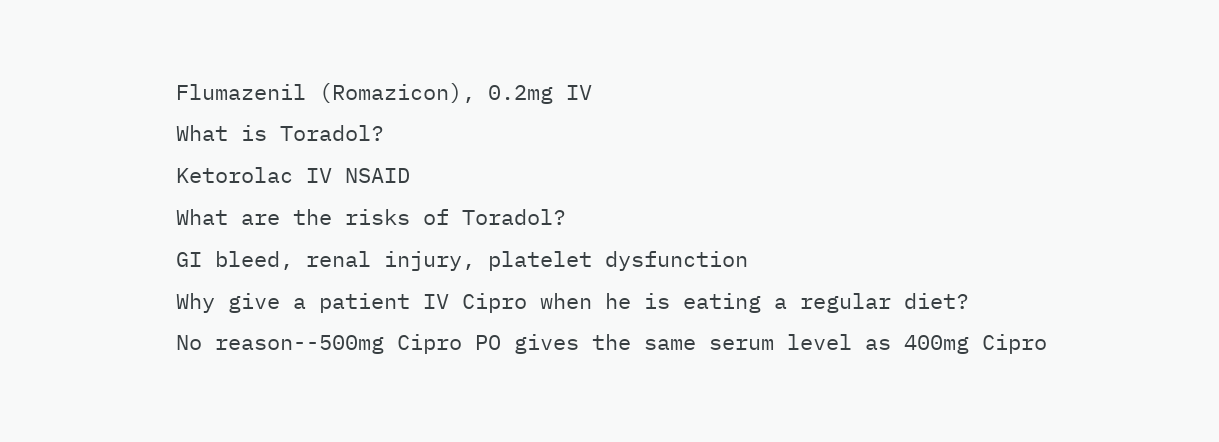Flumazenil (Romazicon), 0.2mg IV
What is Toradol?
Ketorolac IV NSAID
What are the risks of Toradol?
GI bleed, renal injury, platelet dysfunction
Why give a patient IV Cipro when he is eating a regular diet?
No reason--500mg Cipro PO gives the same serum level as 400mg Cipro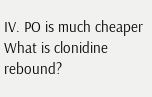IV. PO is much cheaper
What is clonidine rebound?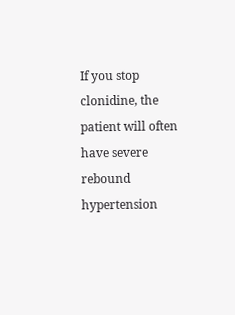If you stop clonidine, the patient will often have severe rebound hypertension